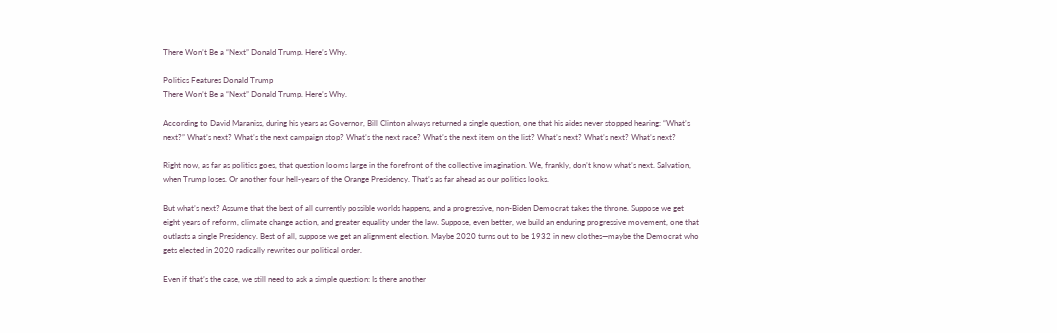There Won’t Be a “Next” Donald Trump. Here’s Why.

Politics Features Donald Trump
There Won’t Be a “Next” Donald Trump. Here’s Why.

According to David Maraniss, during his years as Governor, Bill Clinton always returned a single question, one that his aides never stopped hearing: “What’s next?” What’s next? What’s the next campaign stop? What’s the next race? What’s the next item on the list? What’s next? What’s next? What’s next?

Right now, as far as politics goes, that question looms large in the forefront of the collective imagination. We, frankly, don’t know what’s next. Salvation, when Trump loses. Or another four hell-years of the Orange Presidency. That’s as far ahead as our politics looks.

But what’s next? Assume that the best of all currently possible worlds happens, and a progressive, non-Biden Democrat takes the throne. Suppose we get eight years of reform, climate change action, and greater equality under the law. Suppose, even better, we build an enduring progressive movement, one that outlasts a single Presidency. Best of all, suppose we get an alignment election. Maybe 2020 turns out to be 1932 in new clothes—maybe the Democrat who gets elected in 2020 radically rewrites our political order.

Even if that’s the case, we still need to ask a simple question: Is there another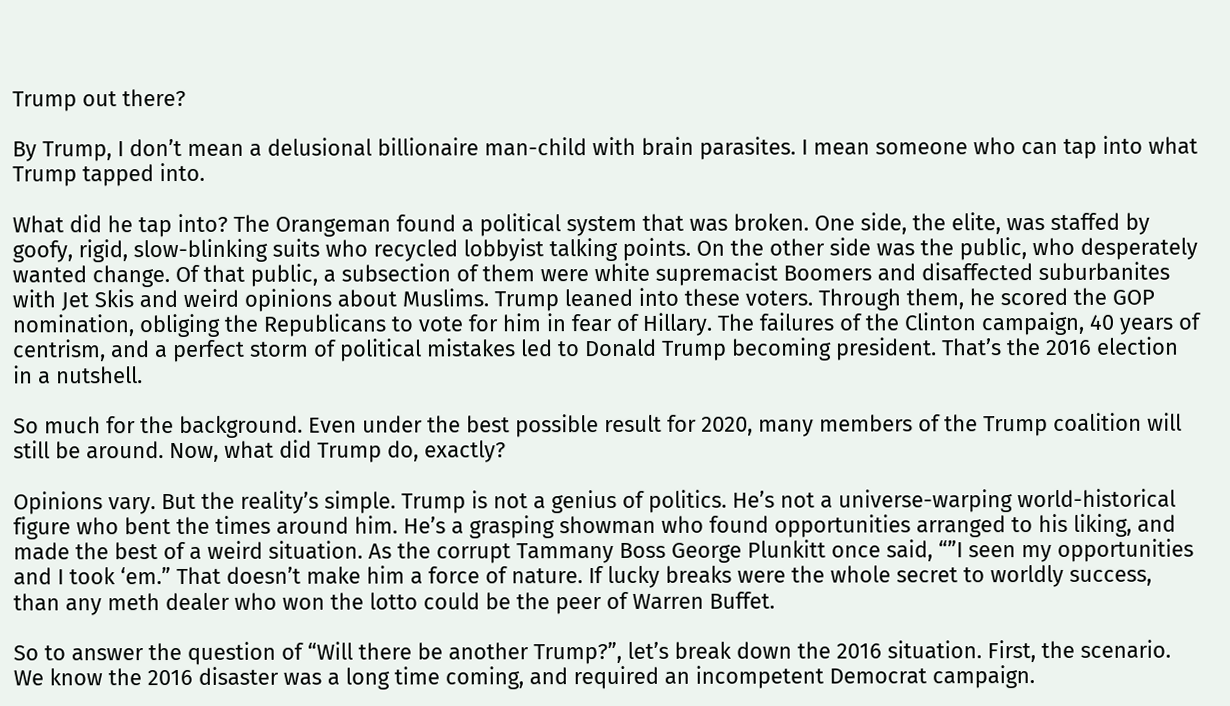Trump out there?

By Trump, I don’t mean a delusional billionaire man-child with brain parasites. I mean someone who can tap into what Trump tapped into.

What did he tap into? The Orangeman found a political system that was broken. One side, the elite, was staffed by goofy, rigid, slow-blinking suits who recycled lobbyist talking points. On the other side was the public, who desperately wanted change. Of that public, a subsection of them were white supremacist Boomers and disaffected suburbanites with Jet Skis and weird opinions about Muslims. Trump leaned into these voters. Through them, he scored the GOP nomination, obliging the Republicans to vote for him in fear of Hillary. The failures of the Clinton campaign, 40 years of centrism, and a perfect storm of political mistakes led to Donald Trump becoming president. That’s the 2016 election in a nutshell.

So much for the background. Even under the best possible result for 2020, many members of the Trump coalition will still be around. Now, what did Trump do, exactly?

Opinions vary. But the reality’s simple. Trump is not a genius of politics. He’s not a universe-warping world-historical figure who bent the times around him. He’s a grasping showman who found opportunities arranged to his liking, and made the best of a weird situation. As the corrupt Tammany Boss George Plunkitt once said, “”I seen my opportunities and I took ‘em.” That doesn’t make him a force of nature. If lucky breaks were the whole secret to worldly success, than any meth dealer who won the lotto could be the peer of Warren Buffet.

So to answer the question of “Will there be another Trump?”, let’s break down the 2016 situation. First, the scenario. We know the 2016 disaster was a long time coming, and required an incompetent Democrat campaign.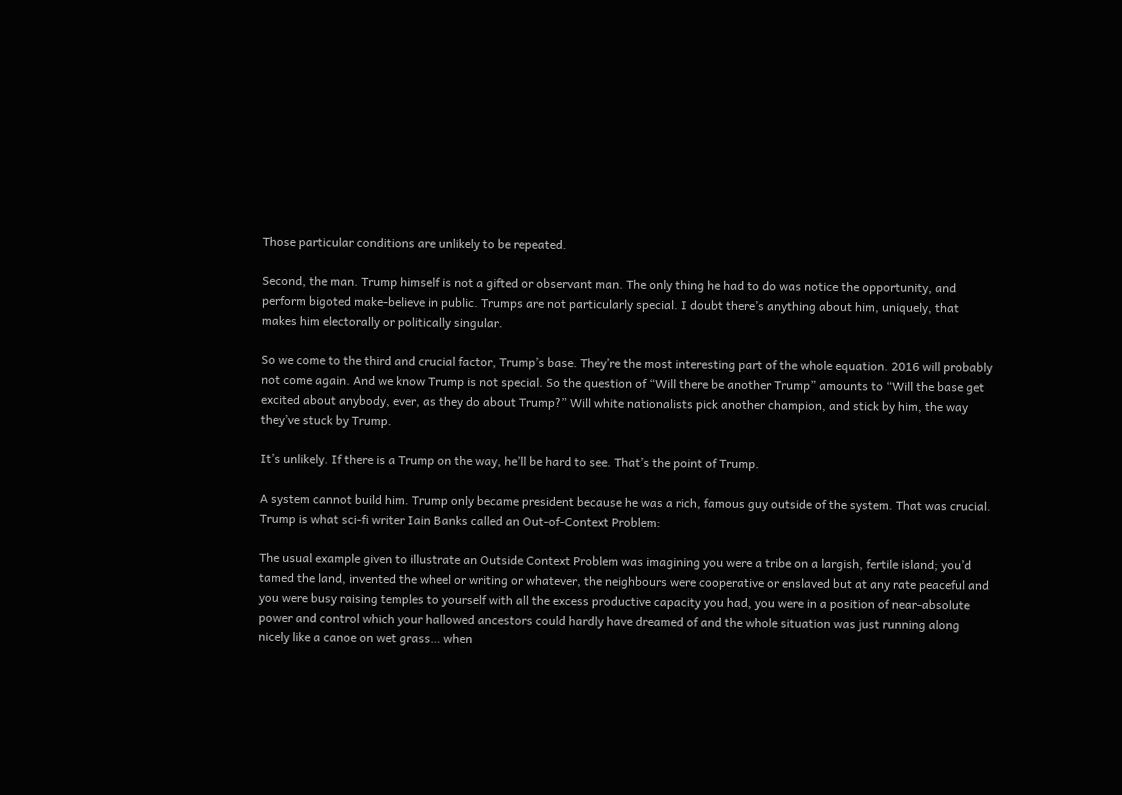Those particular conditions are unlikely to be repeated.

Second, the man. Trump himself is not a gifted or observant man. The only thing he had to do was notice the opportunity, and perform bigoted make-believe in public. Trumps are not particularly special. I doubt there’s anything about him, uniquely, that makes him electorally or politically singular.

So we come to the third and crucial factor, Trump’s base. They’re the most interesting part of the whole equation. 2016 will probably not come again. And we know Trump is not special. So the question of “Will there be another Trump” amounts to “Will the base get excited about anybody, ever, as they do about Trump?” Will white nationalists pick another champion, and stick by him, the way they’ve stuck by Trump.

It’s unlikely. If there is a Trump on the way, he’ll be hard to see. That’s the point of Trump.

A system cannot build him. Trump only became president because he was a rich, famous guy outside of the system. That was crucial. Trump is what sci-fi writer Iain Banks called an Out-of-Context Problem:

The usual example given to illustrate an Outside Context Problem was imagining you were a tribe on a largish, fertile island; you’d tamed the land, invented the wheel or writing or whatever, the neighbours were cooperative or enslaved but at any rate peaceful and you were busy raising temples to yourself with all the excess productive capacity you had, you were in a position of near-absolute power and control which your hallowed ancestors could hardly have dreamed of and the whole situation was just running along nicely like a canoe on wet grass… when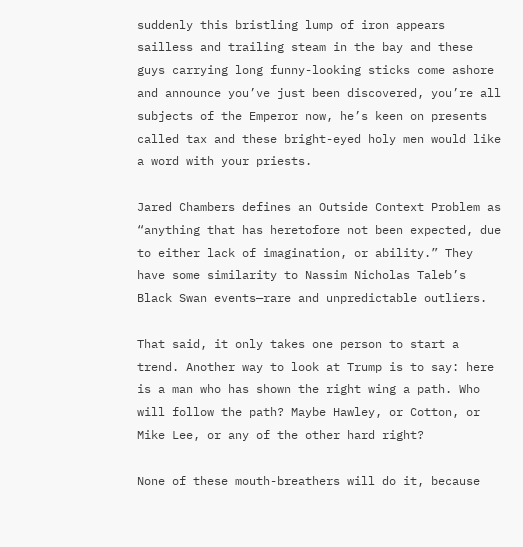suddenly this bristling lump of iron appears sailless and trailing steam in the bay and these guys carrying long funny-looking sticks come ashore and announce you’ve just been discovered, you’re all subjects of the Emperor now, he’s keen on presents called tax and these bright-eyed holy men would like a word with your priests.

Jared Chambers defines an Outside Context Problem as “anything that has heretofore not been expected, due to either lack of imagination, or ability.” They have some similarity to Nassim Nicholas Taleb’s Black Swan events—rare and unpredictable outliers.

That said, it only takes one person to start a trend. Another way to look at Trump is to say: here is a man who has shown the right wing a path. Who will follow the path? Maybe Hawley, or Cotton, or Mike Lee, or any of the other hard right?

None of these mouth-breathers will do it, because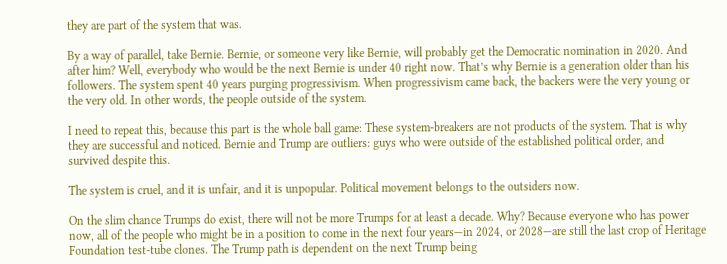they are part of the system that was.

By a way of parallel, take Bernie. Bernie, or someone very like Bernie, will probably get the Democratic nomination in 2020. And after him? Well, everybody who would be the next Bernie is under 40 right now. That’s why Bernie is a generation older than his followers. The system spent 40 years purging progressivism. When progressivism came back, the backers were the very young or the very old. In other words, the people outside of the system.

I need to repeat this, because this part is the whole ball game: These system-breakers are not products of the system. That is why they are successful and noticed. Bernie and Trump are outliers: guys who were outside of the established political order, and survived despite this.

The system is cruel, and it is unfair, and it is unpopular. Political movement belongs to the outsiders now.

On the slim chance Trumps do exist, there will not be more Trumps for at least a decade. Why? Because everyone who has power now, all of the people who might be in a position to come in the next four years—in 2024, or 2028—are still the last crop of Heritage Foundation test-tube clones. The Trump path is dependent on the next Trump being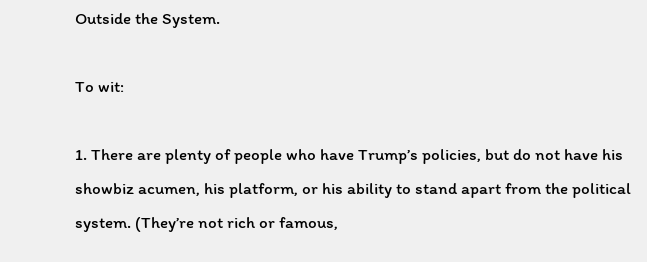Outside the System.

To wit:

1. There are plenty of people who have Trump’s policies, but do not have his showbiz acumen, his platform, or his ability to stand apart from the political system. (They’re not rich or famous,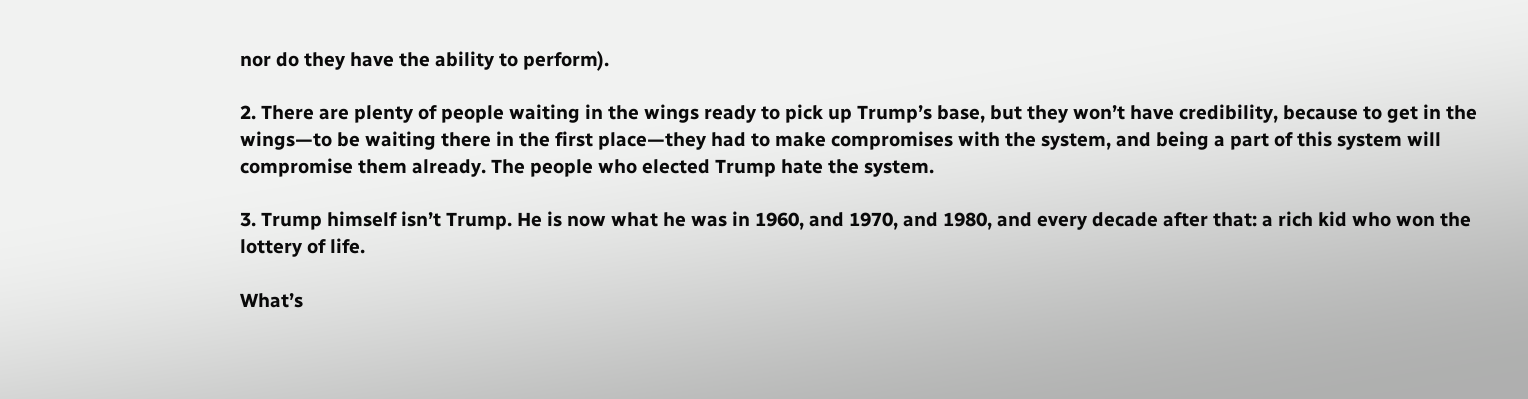nor do they have the ability to perform).

2. There are plenty of people waiting in the wings ready to pick up Trump’s base, but they won’t have credibility, because to get in the wings—to be waiting there in the first place—they had to make compromises with the system, and being a part of this system will compromise them already. The people who elected Trump hate the system.

3. Trump himself isn’t Trump. He is now what he was in 1960, and 1970, and 1980, and every decade after that: a rich kid who won the lottery of life.

What’s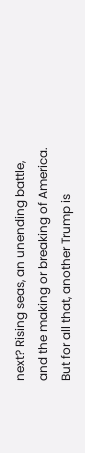next? Rising seas, an unending battle, and the making or breaking of America. But for all that, another Trump is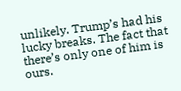unlikely. Trump’s had his lucky breaks. The fact that there’s only one of him is ours.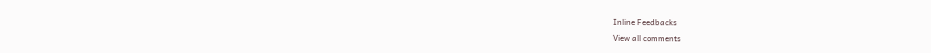Inline Feedbacks
View all comments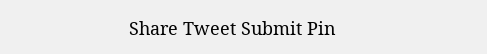Share Tweet Submit Pin